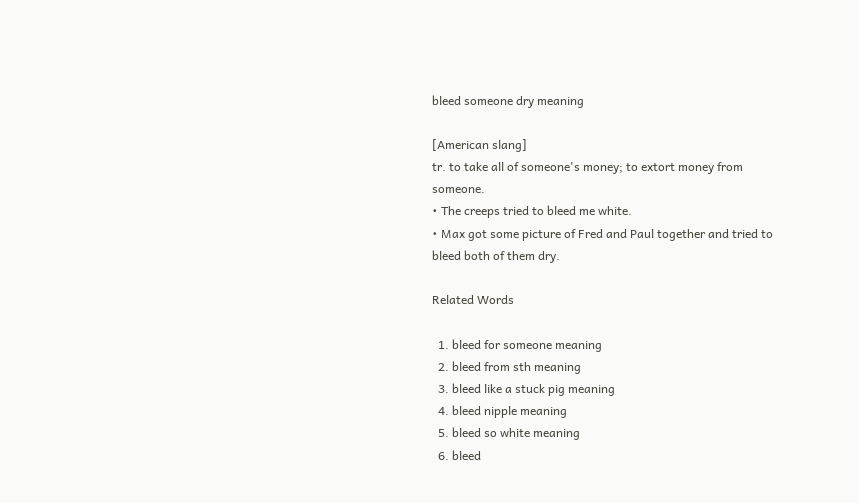bleed someone dry meaning

[American slang]
tr. to take all of someone's money; to extort money from someone.
• The creeps tried to bleed me white.
• Max got some picture of Fred and Paul together and tried to bleed both of them dry.

Related Words

  1. bleed for someone meaning
  2. bleed from sth meaning
  3. bleed like a stuck pig meaning
  4. bleed nipple meaning
  5. bleed so white meaning
  6. bleed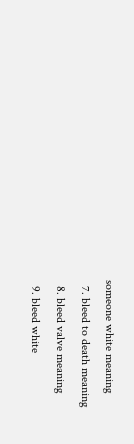someone white meaning
  7. bleed to death meaning
  8. bleed valve meaning
  9. bleed white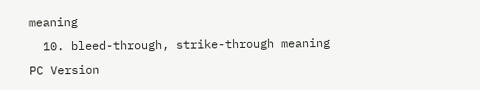meaning
  10. bleed-through, strike-through meaning
PC Version